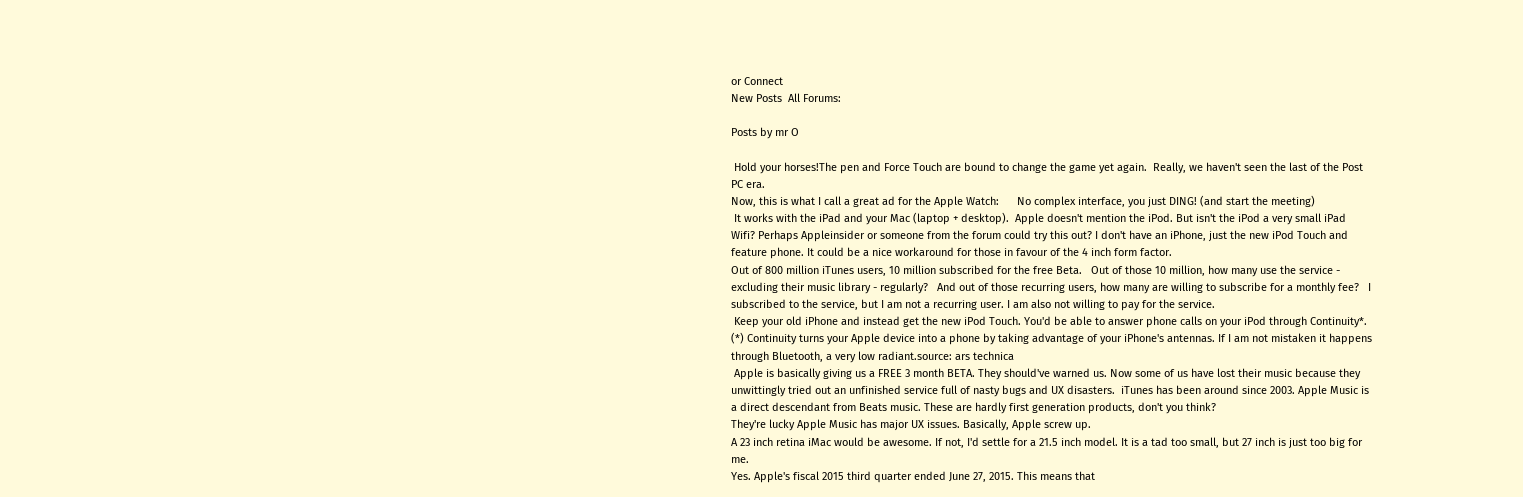or Connect
New Posts  All Forums:

Posts by mr O

 Hold your horses!The pen and Force Touch are bound to change the game yet again.  Really, we haven't seen the last of the Post PC era.
Now, this is what I call a great ad for the Apple Watch:      No complex interface, you just DING! (and start the meeting)
 It works with the iPad and your Mac (laptop + desktop).  Apple doesn't mention the iPod. But isn't the iPod a very small iPad Wifi? Perhaps Appleinsider or someone from the forum could try this out? I don't have an iPhone, just the new iPod Touch and feature phone. It could be a nice workaround for those in favour of the 4 inch form factor.
Out of 800 million iTunes users, 10 million subscribed for the free Beta.   Out of those 10 million, how many use the service - excluding their music library - regularly?   And out of those recurring users, how many are willing to subscribe for a monthly fee?   I subscribed to the service, but I am not a recurring user. I am also not willing to pay for the service.
 Keep your old iPhone and instead get the new iPod Touch. You'd be able to answer phone calls on your iPod through Continuity*. (*) Continuity turns your Apple device into a phone by taking advantage of your iPhone's antennas. If I am not mistaken it happens through Bluetooth, a very low radiant.source: ars technica
 Apple is basically giving us a FREE 3 month BETA. They should've warned us. Now some of us have lost their music because they unwittingly tried out an unfinished service full of nasty bugs and UX disasters.  iTunes has been around since 2003. Apple Music is a direct descendant from Beats music. These are hardly first generation products, don't you think?
They're lucky Apple Music has major UX issues. Basically, Apple screw up.
A 23 inch retina iMac would be awesome. If not, I'd settle for a 21.5 inch model. It is a tad too small, but 27 inch is just too big for me.
Yes. Apple's fiscal 2015 third quarter ended June 27, 2015. This means that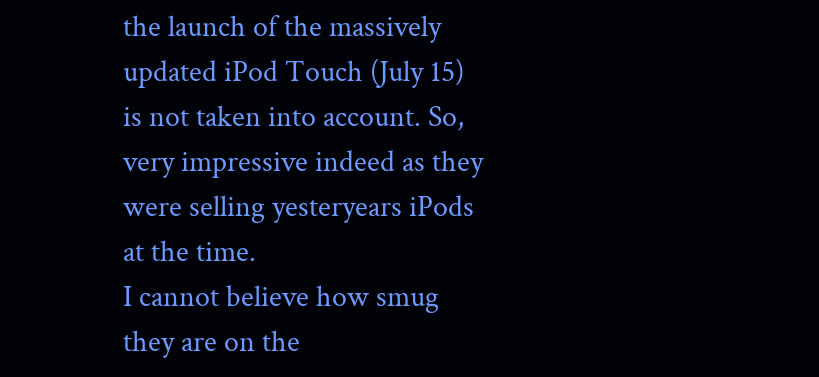the launch of the massively updated iPod Touch (July 15) is not taken into account. So, very impressive indeed as they were selling yesteryears iPods at the time.
I cannot believe how smug they are on the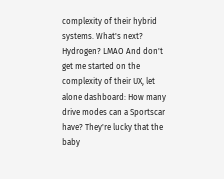complexity of their hybrid systems. What's next? Hydrogen? LMAO And don't get me started on the complexity of their UX, let alone dashboard: How many drive modes can a Sportscar have? They're lucky that the baby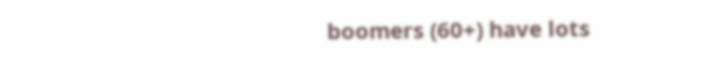boomers (60+) have lots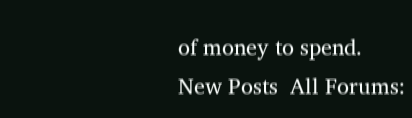of money to spend.
New Posts  All Forums: